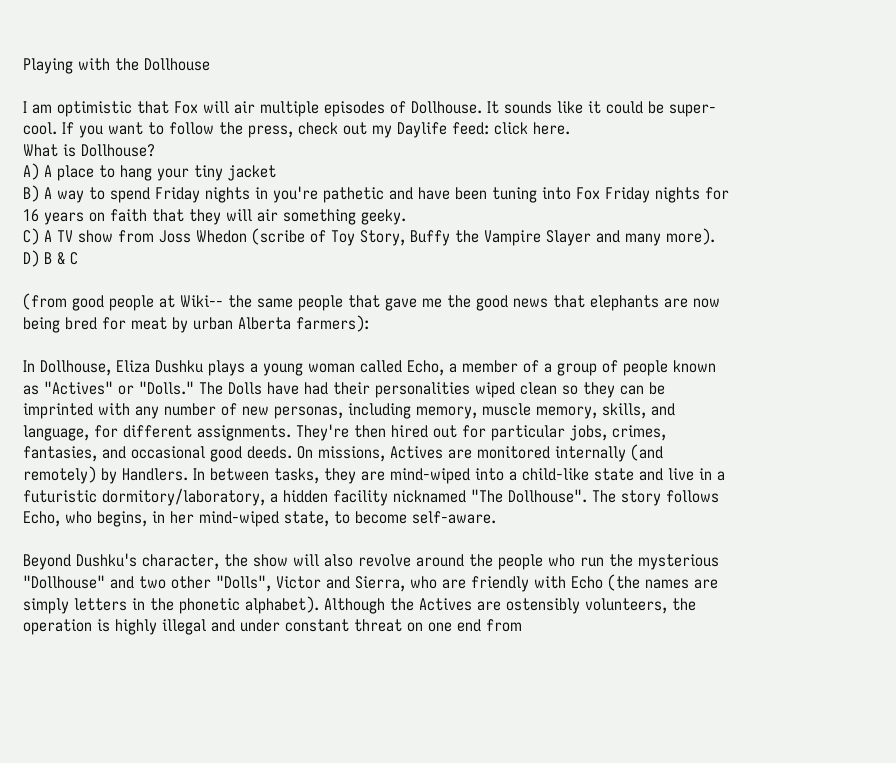Playing with the Dollhouse

I am optimistic that Fox will air multiple episodes of Dollhouse. It sounds like it could be super-cool. If you want to follow the press, check out my Daylife feed: click here.
What is Dollhouse?
A) A place to hang your tiny jacket
B) A way to spend Friday nights in you're pathetic and have been tuning into Fox Friday nights for 16 years on faith that they will air something geeky.
C) A TV show from Joss Whedon (scribe of Toy Story, Buffy the Vampire Slayer and many more).
D) B & C

(from good people at Wiki-- the same people that gave me the good news that elephants are now being bred for meat by urban Alberta farmers):

In Dollhouse, Eliza Dushku plays a young woman called Echo, a member of a group of people known as "Actives" or "Dolls." The Dolls have had their personalities wiped clean so they can be imprinted with any number of new personas, including memory, muscle memory, skills, and language, for different assignments. They're then hired out for particular jobs, crimes, fantasies, and occasional good deeds. On missions, Actives are monitored internally (and remotely) by Handlers. In between tasks, they are mind-wiped into a child-like state and live in a futuristic dormitory/laboratory, a hidden facility nicknamed "The Dollhouse". The story follows Echo, who begins, in her mind-wiped state, to become self-aware.

Beyond Dushku's character, the show will also revolve around the people who run the mysterious "Dollhouse" and two other "Dolls", Victor and Sierra, who are friendly with Echo (the names are simply letters in the phonetic alphabet). Although the Actives are ostensibly volunteers, the operation is highly illegal and under constant threat on one end from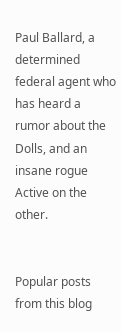Paul Ballard, a determined federal agent who has heard a rumor about the Dolls, and an insane rogue Active on the other.


Popular posts from this blog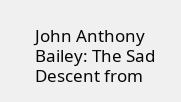John Anthony Bailey: The Sad Descent from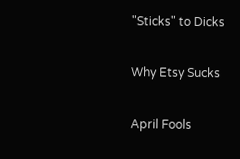"Sticks" to Dicks

Why Etsy Sucks

April Fools